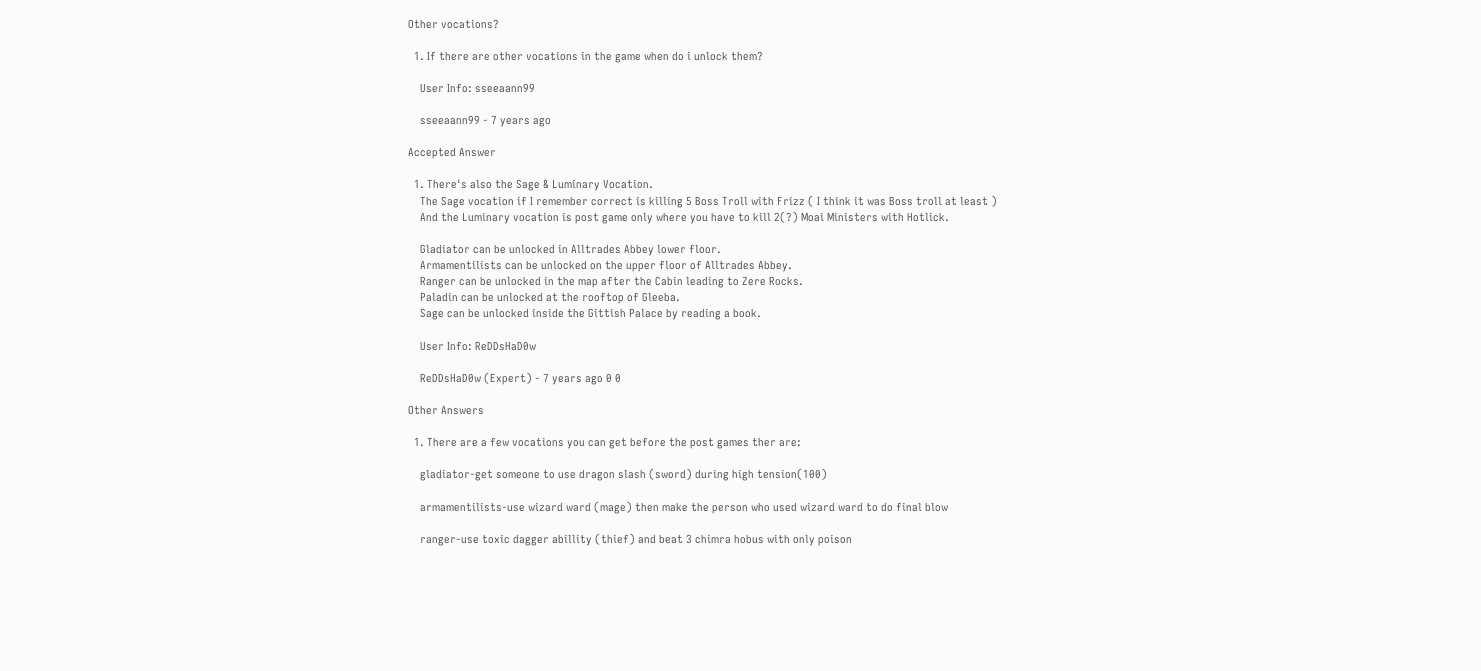Other vocations?

  1. If there are other vocations in the game when do i unlock them?

    User Info: sseeaann99

    sseeaann99 - 7 years ago

Accepted Answer

  1. There's also the Sage & Luminary Vocation.
    The Sage vocation if I remember correct is killing 5 Boss Troll with Frizz ( I think it was Boss troll at least )
    And the Luminary vocation is post game only where you have to kill 2(?) Moai Ministers with Hotlick.

    Gladiator can be unlocked in Alltrades Abbey lower floor.
    Armamentilists can be unlocked on the upper floor of Alltrades Abbey.
    Ranger can be unlocked in the map after the Cabin leading to Zere Rocks.
    Paladin can be unlocked at the rooftop of Gleeba.
    Sage can be unlocked inside the Gittish Palace by reading a book.

    User Info: ReDDsHaD0w

    ReDDsHaD0w (Expert) - 7 years ago 0 0

Other Answers

  1. There are a few vocations you can get before the post games ther are:

    gladiator-get someone to use dragon slash (sword) during high tension(100)

    armamentilists-use wizard ward (mage) then make the person who used wizard ward to do final blow

    ranger-use toxic dagger abillity (thief) and beat 3 chimra hobus with only poison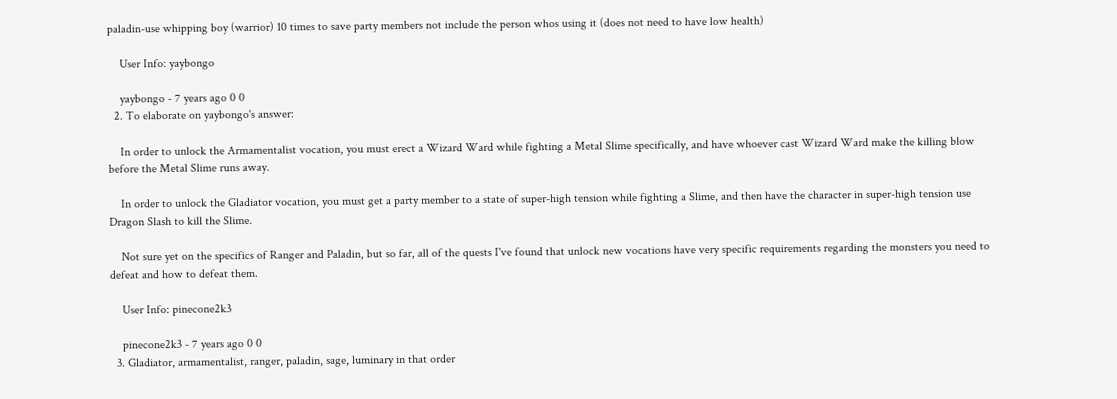paladin-use whipping boy (warrior) 10 times to save party members not include the person whos using it (does not need to have low health)

    User Info: yaybongo

    yaybongo - 7 years ago 0 0
  2. To elaborate on yaybongo's answer:

    In order to unlock the Armamentalist vocation, you must erect a Wizard Ward while fighting a Metal Slime specifically, and have whoever cast Wizard Ward make the killing blow before the Metal Slime runs away.

    In order to unlock the Gladiator vocation, you must get a party member to a state of super-high tension while fighting a Slime, and then have the character in super-high tension use Dragon Slash to kill the Slime.

    Not sure yet on the specifics of Ranger and Paladin, but so far, all of the quests I've found that unlock new vocations have very specific requirements regarding the monsters you need to defeat and how to defeat them.

    User Info: pinecone2k3

    pinecone2k3 - 7 years ago 0 0
  3. Gladiator, armamentalist, ranger, paladin, sage, luminary in that order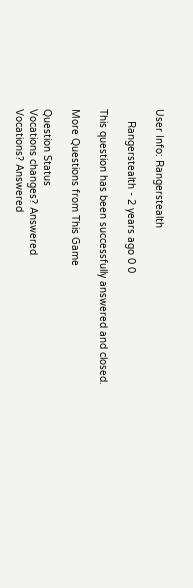User Info: Rangerstealth

    Rangerstealth - 2 years ago 0 0

This question has been successfully answered and closed.

More Questions from This Game

Question Status
Vocations changes? Answered
Vocations? Answered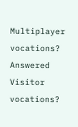Multiplayer vocations? Answered
Visitor vocations?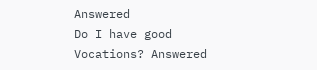Answered
Do I have good Vocations? Answered